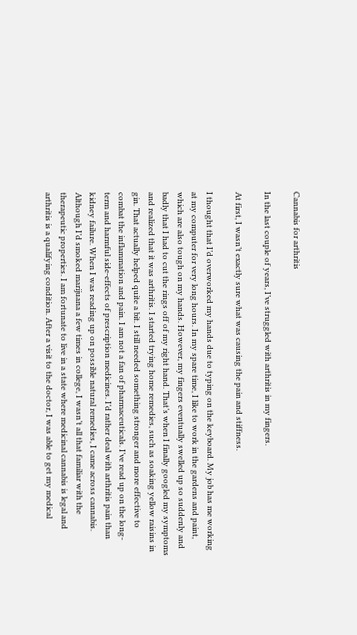Cannabis for arthritis

In the last couple of years, I’ve struggled with arthritis in my fingers.

At first, I wasn’t exactly sure what was causing the pain and stiffness.

I thought that I’d overworked my hands due to typing on the keyboard. My job has me working at my computer for very long hours. In my spare time, I like to work in the gardens and paint, which are also tough on my hands. However, my fingers eventually swelled up so suddenly and badly that I had to cut the rings off of my right hand. That’s when I finally googled my symptoms and realized that it was arthritis. I started trying home remedies, such as soaking yellow raisins in gin. That actually helped quite a bit. I still needed something stronger and more effective to combat the inflammation and pain. I am not a fan of pharmaceuticals. I’ve read up on the long-term and harmful side-effects of prescription medicines. I’d rather deal with arthritis pain than kidney failure. When I was reading up on possible natural remedies, I came across cannabis. Although I’d smoked marijuana a few times in college, I wasn’t all that familiar with the therapeutic properties. I am fortunate to live in a state where medicinal cannabis is legal and arthritis is a qualifying condition. After a visit to the doctor, I was able to get my medical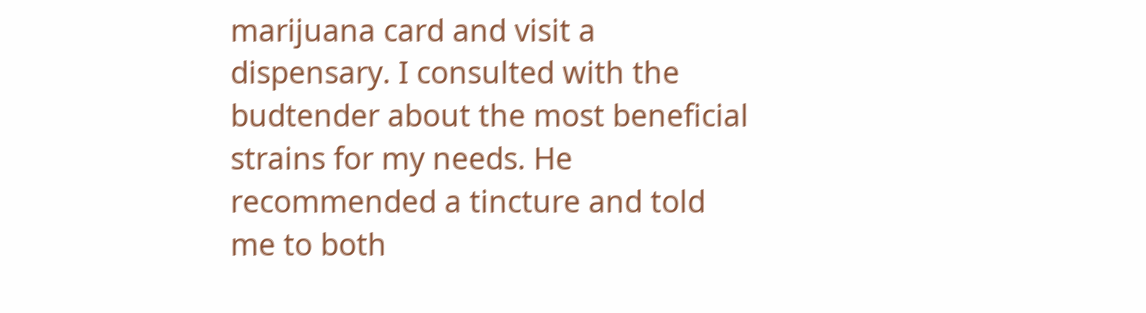marijuana card and visit a dispensary. I consulted with the budtender about the most beneficial strains for my needs. He recommended a tincture and told me to both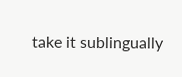take it sublingually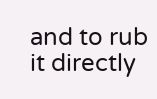and to rub it directly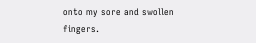onto my sore and swollen fingers.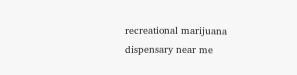recreational marijuana dispensary near me